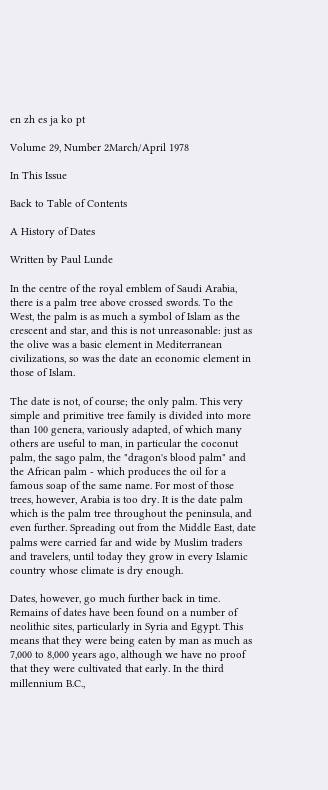en zh es ja ko pt

Volume 29, Number 2March/April 1978

In This Issue

Back to Table of Contents

A History of Dates

Written by Paul Lunde

In the centre of the royal emblem of Saudi Arabia, there is a palm tree above crossed swords. To the West, the palm is as much a symbol of Islam as the crescent and star, and this is not unreasonable: just as the olive was a basic element in Mediterranean civilizations, so was the date an economic element in those of Islam.

The date is not, of course; the only palm. This very simple and primitive tree family is divided into more than 100 genera, variously adapted, of which many others are useful to man, in particular the coconut palm, the sago palm, the "dragon's blood palm" and the African palm - which produces the oil for a famous soap of the same name. For most of those trees, however, Arabia is too dry. It is the date palm which is the palm tree throughout the peninsula, and even further. Spreading out from the Middle East, date palms were carried far and wide by Muslim traders and travelers, until today they grow in every Islamic country whose climate is dry enough.

Dates, however, go much further back in time. Remains of dates have been found on a number of neolithic sites, particularly in Syria and Egypt. This means that they were being eaten by man as much as 7,000 to 8,000 years ago, although we have no proof that they were cultivated that early. In the third millennium B.C.,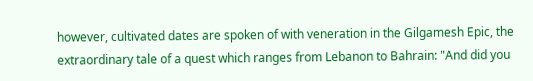however, cultivated dates are spoken of with veneration in the Gilgamesh Epic, the extraordinary tale of a quest which ranges from Lebanon to Bahrain: "And did you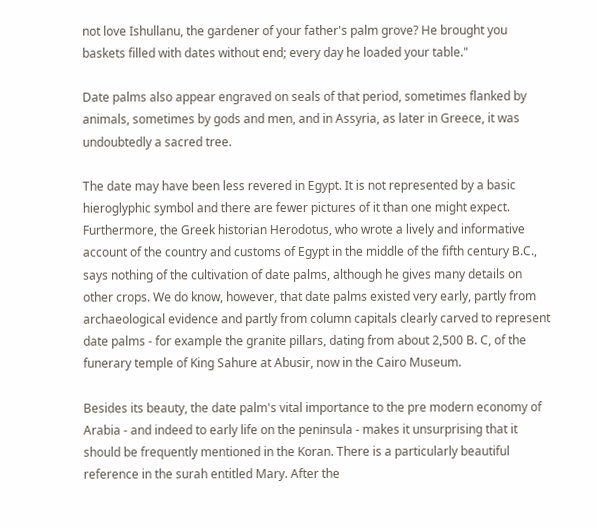not love Ishullanu, the gardener of your father's palm grove? He brought you baskets filled with dates without end; every day he loaded your table."

Date palms also appear engraved on seals of that period, sometimes flanked by animals, sometimes by gods and men, and in Assyria, as later in Greece, it was undoubtedly a sacred tree.

The date may have been less revered in Egypt. It is not represented by a basic hieroglyphic symbol and there are fewer pictures of it than one might expect. Furthermore, the Greek historian Herodotus, who wrote a lively and informative account of the country and customs of Egypt in the middle of the fifth century B.C., says nothing of the cultivation of date palms, although he gives many details on other crops. We do know, however, that date palms existed very early, partly from archaeological evidence and partly from column capitals clearly carved to represent date palms - for example the granite pillars, dating from about 2,500 B. C, of the funerary temple of King Sahure at Abusir, now in the Cairo Museum.

Besides its beauty, the date palm's vital importance to the pre modern economy of Arabia - and indeed to early life on the peninsula - makes it unsurprising that it should be frequently mentioned in the Koran. There is a particularly beautiful reference in the surah entitled Mary. After the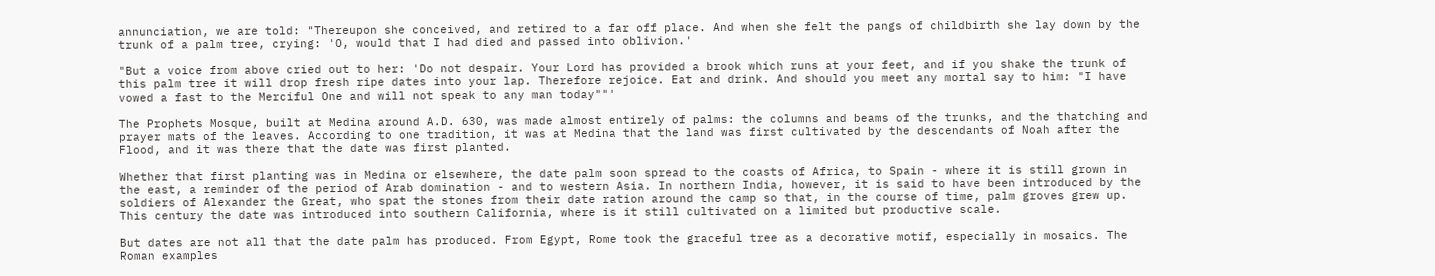annunciation, we are told: "Thereupon she conceived, and retired to a far off place. And when she felt the pangs of childbirth she lay down by the trunk of a palm tree, crying: 'O, would that I had died and passed into oblivion.'

"But a voice from above cried out to her: 'Do not despair. Your Lord has provided a brook which runs at your feet, and if you shake the trunk of this palm tree it will drop fresh ripe dates into your lap. Therefore rejoice. Eat and drink. And should you meet any mortal say to him: "I have vowed a fast to the Merciful One and will not speak to any man today""'

The Prophets Mosque, built at Medina around A.D. 630, was made almost entirely of palms: the columns and beams of the trunks, and the thatching and prayer mats of the leaves. According to one tradition, it was at Medina that the land was first cultivated by the descendants of Noah after the Flood, and it was there that the date was first planted.

Whether that first planting was in Medina or elsewhere, the date palm soon spread to the coasts of Africa, to Spain - where it is still grown in the east, a reminder of the period of Arab domination - and to western Asia. In northern India, however, it is said to have been introduced by the soldiers of Alexander the Great, who spat the stones from their date ration around the camp so that, in the course of time, palm groves grew up. This century the date was introduced into southern California, where is it still cultivated on a limited but productive scale.

But dates are not all that the date palm has produced. From Egypt, Rome took the graceful tree as a decorative motif, especially in mosaics. The Roman examples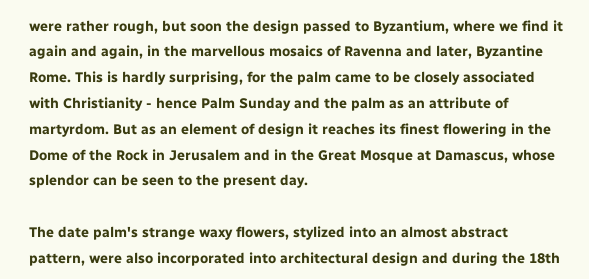were rather rough, but soon the design passed to Byzantium, where we find it again and again, in the marvellous mosaics of Ravenna and later, Byzantine Rome. This is hardly surprising, for the palm came to be closely associated with Christianity - hence Palm Sunday and the palm as an attribute of martyrdom. But as an element of design it reaches its finest flowering in the Dome of the Rock in Jerusalem and in the Great Mosque at Damascus, whose splendor can be seen to the present day.

The date palm's strange waxy flowers, stylized into an almost abstract pattern, were also incorporated into architectural design and during the 18th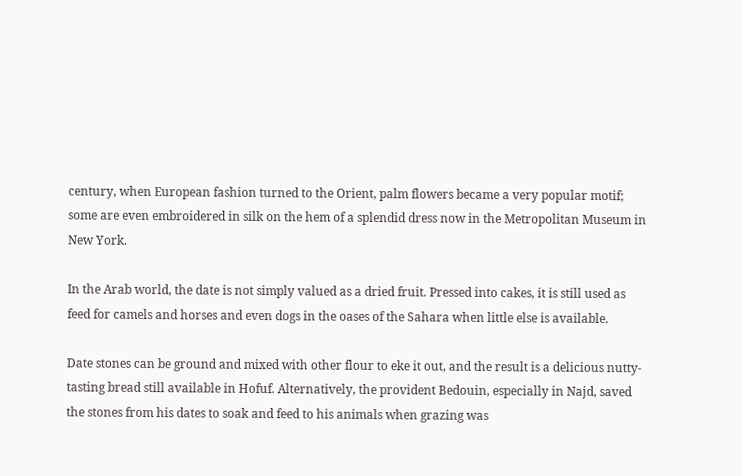century, when European fashion turned to the Orient, palm flowers became a very popular motif; some are even embroidered in silk on the hem of a splendid dress now in the Metropolitan Museum in New York.

In the Arab world, the date is not simply valued as a dried fruit. Pressed into cakes, it is still used as feed for camels and horses and even dogs in the oases of the Sahara when little else is available.

Date stones can be ground and mixed with other flour to eke it out, and the result is a delicious nutty-tasting bread still available in Hofuf. Alternatively, the provident Bedouin, especially in Najd, saved the stones from his dates to soak and feed to his animals when grazing was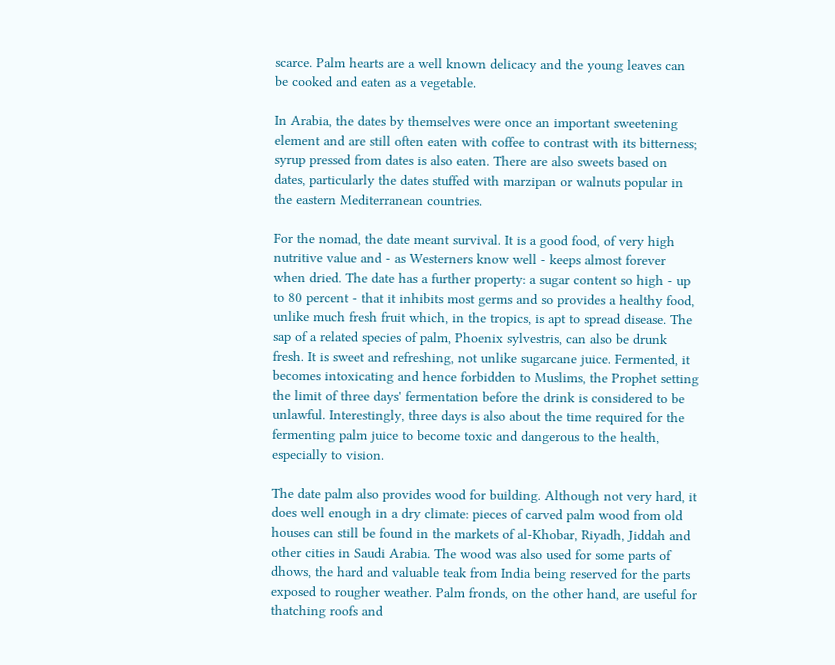scarce. Palm hearts are a well known delicacy and the young leaves can be cooked and eaten as a vegetable.

In Arabia, the dates by themselves were once an important sweetening element and are still often eaten with coffee to contrast with its bitterness; syrup pressed from dates is also eaten. There are also sweets based on dates, particularly the dates stuffed with marzipan or walnuts popular in the eastern Mediterranean countries.

For the nomad, the date meant survival. It is a good food, of very high nutritive value and - as Westerners know well - keeps almost forever when dried. The date has a further property: a sugar content so high - up to 80 percent - that it inhibits most germs and so provides a healthy food, unlike much fresh fruit which, in the tropics, is apt to spread disease. The sap of a related species of palm, Phoenix sylvestris, can also be drunk fresh. It is sweet and refreshing, not unlike sugarcane juice. Fermented, it becomes intoxicating and hence forbidden to Muslims, the Prophet setting the limit of three days' fermentation before the drink is considered to be unlawful. Interestingly, three days is also about the time required for the fermenting palm juice to become toxic and dangerous to the health, especially to vision.

The date palm also provides wood for building. Although not very hard, it does well enough in a dry climate: pieces of carved palm wood from old houses can still be found in the markets of al-Khobar, Riyadh, Jiddah and other cities in Saudi Arabia. The wood was also used for some parts of dhows, the hard and valuable teak from India being reserved for the parts exposed to rougher weather. Palm fronds, on the other hand, are useful for thatching roofs and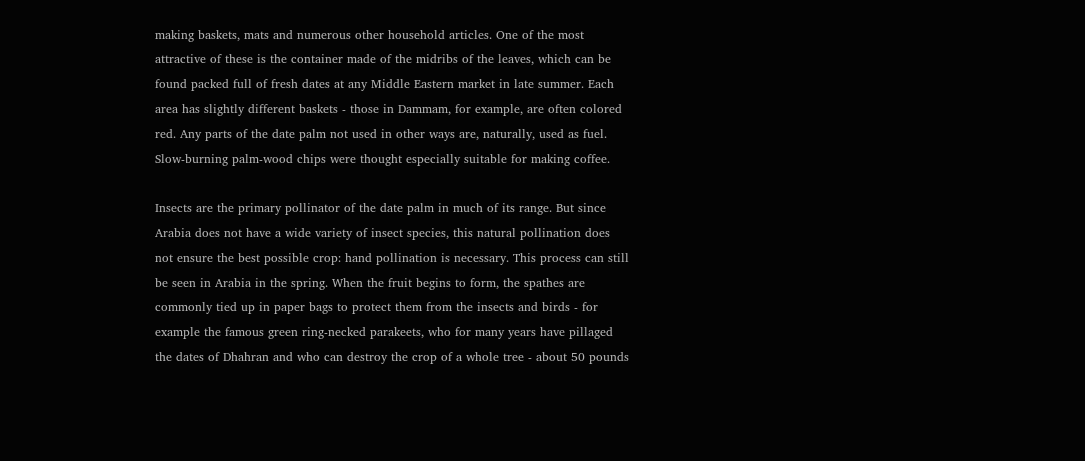making baskets, mats and numerous other household articles. One of the most attractive of these is the container made of the midribs of the leaves, which can be found packed full of fresh dates at any Middle Eastern market in late summer. Each area has slightly different baskets - those in Dammam, for example, are often colored red. Any parts of the date palm not used in other ways are, naturally, used as fuel. Slow-burning palm-wood chips were thought especially suitable for making coffee.

Insects are the primary pollinator of the date palm in much of its range. But since Arabia does not have a wide variety of insect species, this natural pollination does not ensure the best possible crop: hand pollination is necessary. This process can still be seen in Arabia in the spring. When the fruit begins to form, the spathes are commonly tied up in paper bags to protect them from the insects and birds - for example the famous green ring-necked parakeets, who for many years have pillaged the dates of Dhahran and who can destroy the crop of a whole tree - about 50 pounds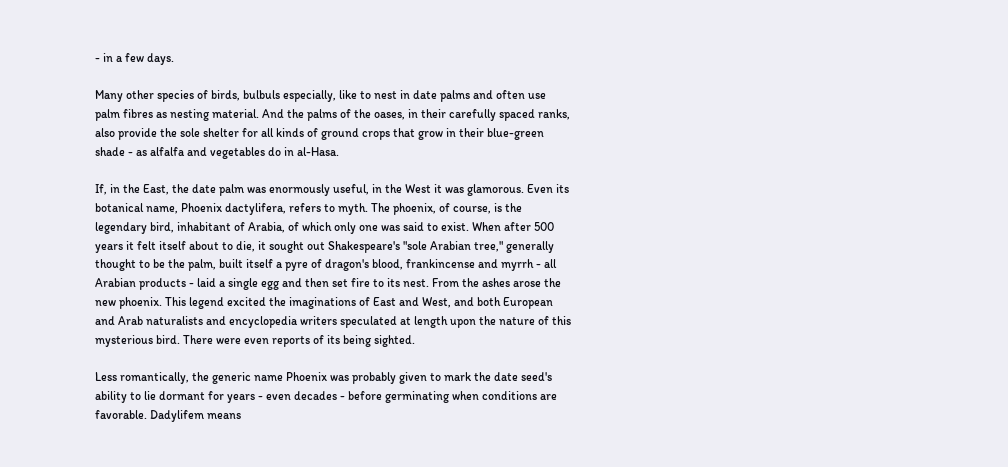- in a few days.

Many other species of birds, bulbuls especially, like to nest in date palms and often use palm fibres as nesting material. And the palms of the oases, in their carefully spaced ranks, also provide the sole shelter for all kinds of ground crops that grow in their blue-green shade - as alfalfa and vegetables do in al-Hasa.

If, in the East, the date palm was enormously useful, in the West it was glamorous. Even its botanical name, Phoenix dactylifera, refers to myth. The phoenix, of course, is the legendary bird, inhabitant of Arabia, of which only one was said to exist. When after 500 years it felt itself about to die, it sought out Shakespeare's "sole Arabian tree," generally thought to be the palm, built itself a pyre of dragon's blood, frankincense and myrrh - all Arabian products - laid a single egg and then set fire to its nest. From the ashes arose the new phoenix. This legend excited the imaginations of East and West, and both European and Arab naturalists and encyclopedia writers speculated at length upon the nature of this mysterious bird. There were even reports of its being sighted.

Less romantically, the generic name Phoenix was probably given to mark the date seed's ability to lie dormant for years - even decades - before germinating when conditions are favorable. Dadylifem means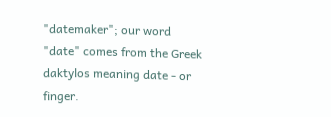"datemaker"; our word "date" comes from the Greek daktylos meaning date - or finger.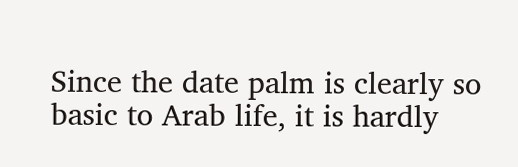Since the date palm is clearly so basic to Arab life, it is hardly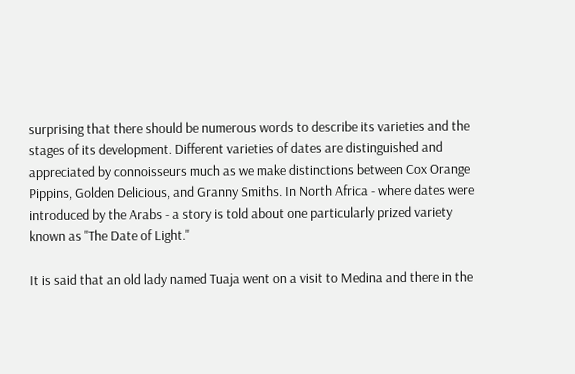surprising that there should be numerous words to describe its varieties and the stages of its development. Different varieties of dates are distinguished and appreciated by connoisseurs much as we make distinctions between Cox Orange Pippins, Golden Delicious, and Granny Smiths. In North Africa - where dates were introduced by the Arabs - a story is told about one particularly prized variety known as "The Date of Light."

It is said that an old lady named Tuaja went on a visit to Medina and there in the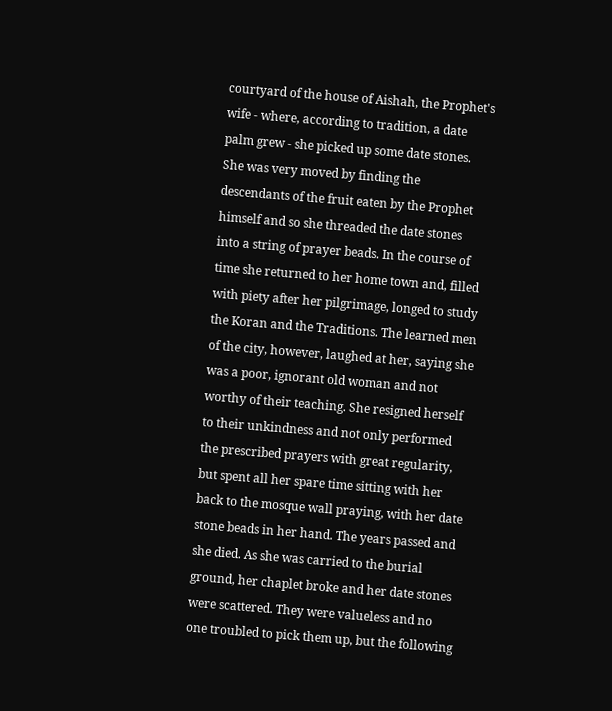courtyard of the house of Aishah, the Prophet's wife - where, according to tradition, a date palm grew - she picked up some date stones. She was very moved by finding the descendants of the fruit eaten by the Prophet himself and so she threaded the date stones into a string of prayer beads. In the course of time she returned to her home town and, filled with piety after her pilgrimage, longed to study the Koran and the Traditions. The learned men of the city, however, laughed at her, saying she was a poor, ignorant old woman and not worthy of their teaching. She resigned herself to their unkindness and not only performed the prescribed prayers with great regularity, but spent all her spare time sitting with her back to the mosque wall praying, with her date stone beads in her hand. The years passed and she died. As she was carried to the burial ground, her chaplet broke and her date stones were scattered. They were valueless and no one troubled to pick them up, but the following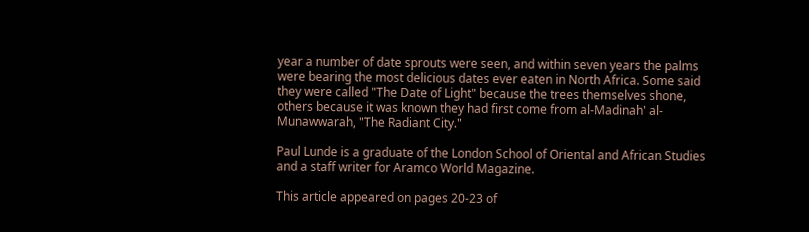year a number of date sprouts were seen, and within seven years the palms were bearing the most delicious dates ever eaten in North Africa. Some said they were called "The Date of Light" because the trees themselves shone, others because it was known they had first come from al-Madinah' al-Munawwarah, "The Radiant City."

Paul Lunde is a graduate of the London School of Oriental and African Studies and a staff writer for Aramco World Magazine.

This article appeared on pages 20-23 of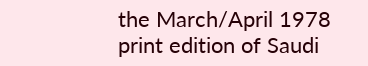the March/April 1978 print edition of Saudi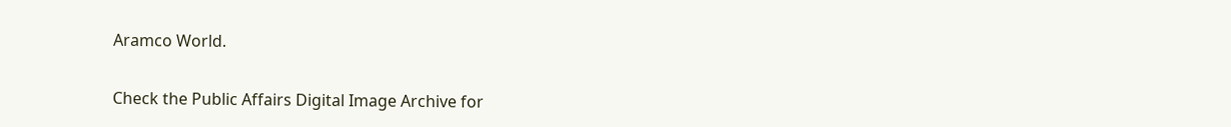Aramco World.


Check the Public Affairs Digital Image Archive for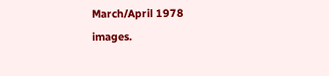March/April 1978 images.